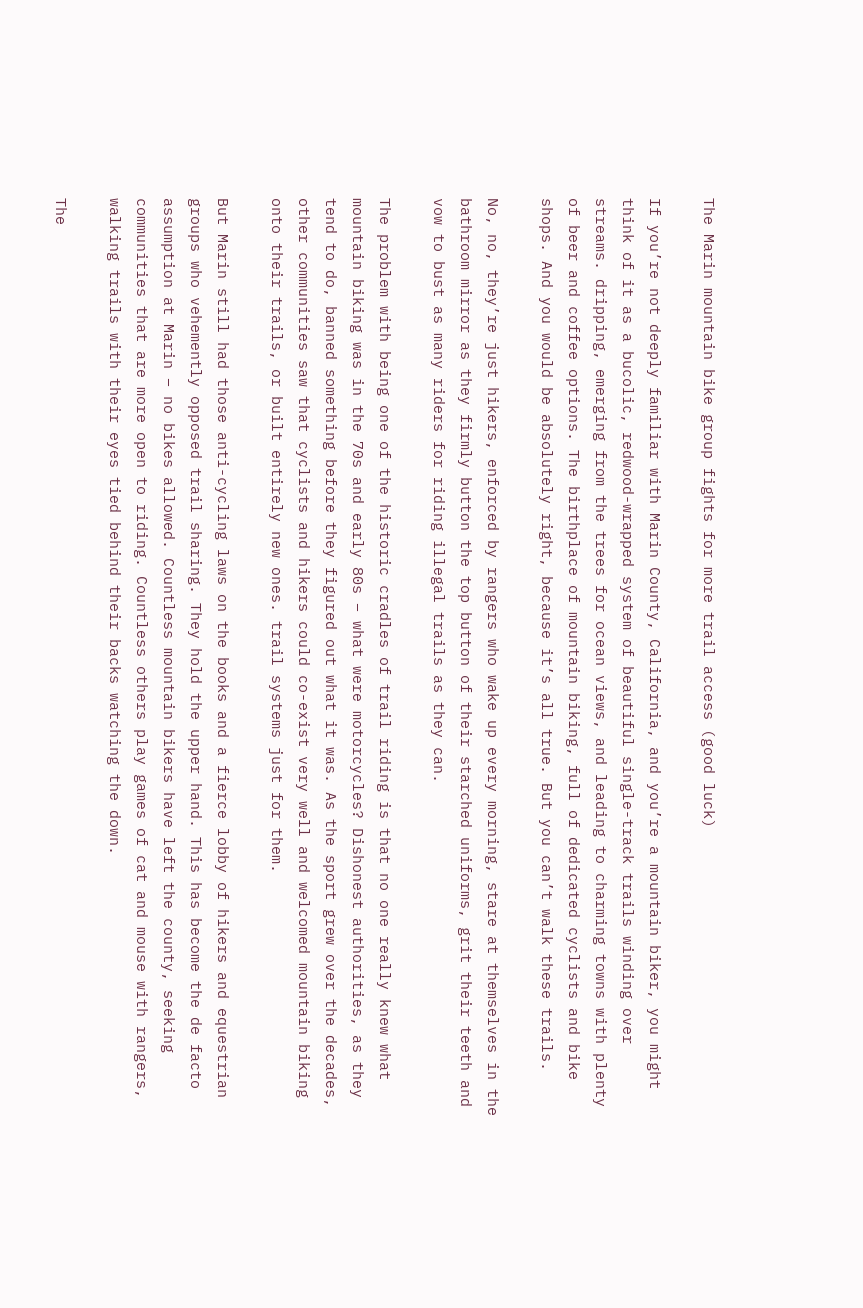The Marin mountain bike group fights for more trail access (good luck)

If you’re not deeply familiar with Marin County, California, and you’re a mountain biker, you might think of it as a bucolic, redwood-wrapped system of beautiful single-track trails winding over streams. dripping, emerging from the trees for ocean views, and leading to charming towns with plenty of beer and coffee options. The birthplace of mountain biking, full of dedicated cyclists and bike shops. And you would be absolutely right, because it’s all true. But you can’t walk these trails.

No, no, they’re just hikers, enforced by rangers who wake up every morning, stare at themselves in the bathroom mirror as they firmly button the top button of their starched uniforms, grit their teeth and vow to bust as many riders for riding illegal trails as they can.

The problem with being one of the historic cradles of trail riding is that no one really knew what mountain biking was in the 70s and early 80s – what were motorcycles? Dishonest authorities, as they tend to do, banned something before they figured out what it was. As the sport grew over the decades, other communities saw that cyclists and hikers could co-exist very well and welcomed mountain biking onto their trails, or built entirely new ones. trail systems just for them.

But Marin still had those anti-cycling laws on the books and a fierce lobby of hikers and equestrian groups who vehemently opposed trail sharing. They hold the upper hand. This has become the de facto assumption at Marin – no bikes allowed. Countless mountain bikers have left the county, seeking communities that are more open to riding. Countless others play games of cat and mouse with rangers, walking trails with their eyes tied behind their backs watching the down.

The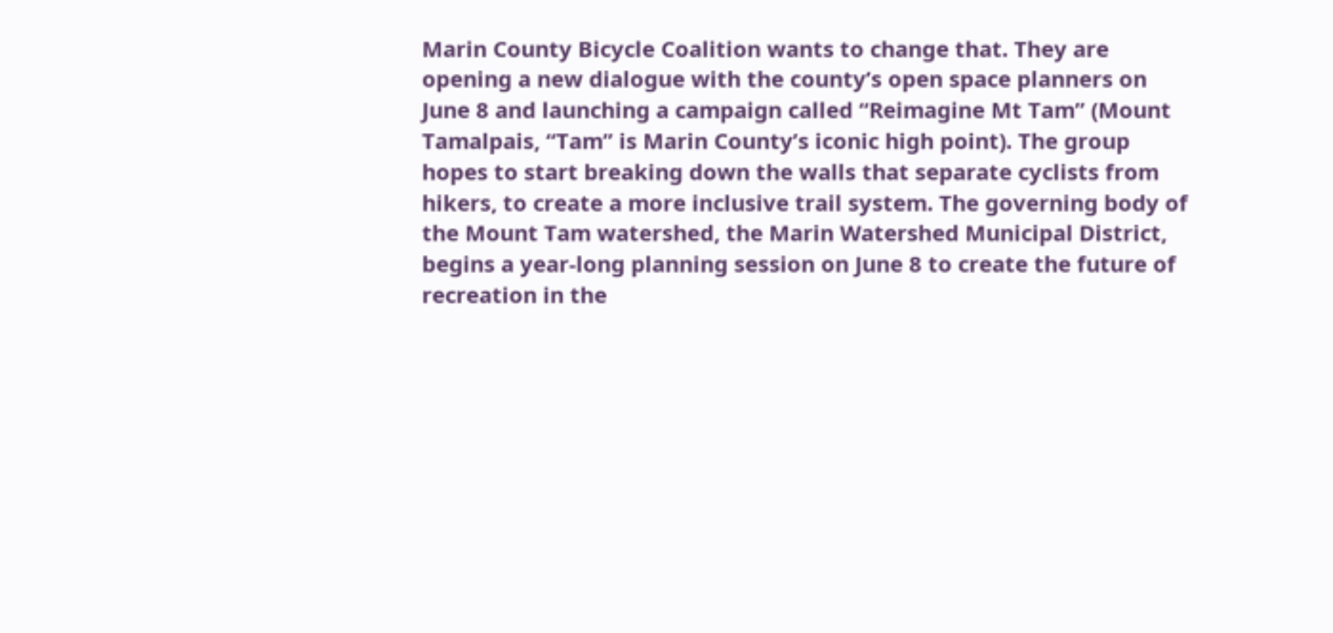Marin County Bicycle Coalition wants to change that. They are opening a new dialogue with the county’s open space planners on June 8 and launching a campaign called “Reimagine Mt Tam” (Mount Tamalpais, “Tam” is Marin County’s iconic high point). The group hopes to start breaking down the walls that separate cyclists from hikers, to create a more inclusive trail system. The governing body of the Mount Tam watershed, the Marin Watershed Municipal District, begins a year-long planning session on June 8 to create the future of recreation in the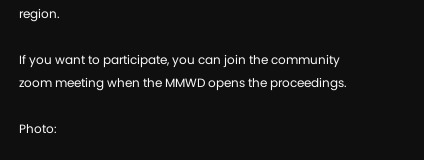region.

If you want to participate, you can join the community zoom meeting when the MMWD opens the proceedings.

Photo: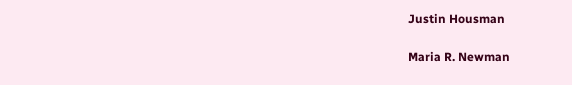Justin Housman

Maria R. Newman